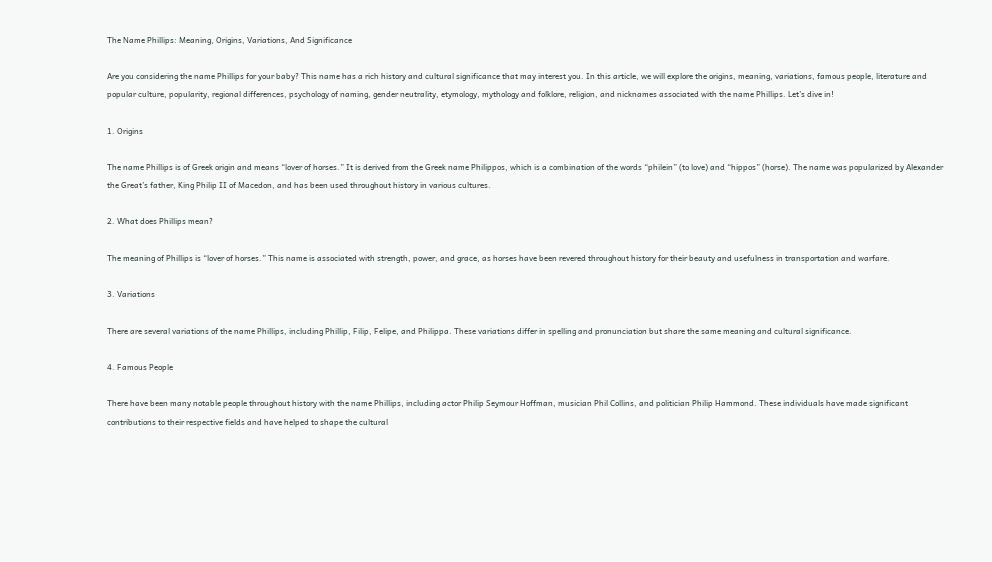The Name Phillips: Meaning, Origins, Variations, And Significance

Are you considering the name Phillips for your baby? This name has a rich history and cultural significance that may interest you. In this article, we will explore the origins, meaning, variations, famous people, literature and popular culture, popularity, regional differences, psychology of naming, gender neutrality, etymology, mythology and folklore, religion, and nicknames associated with the name Phillips. Let’s dive in!

1. Origins

The name Phillips is of Greek origin and means “lover of horses.” It is derived from the Greek name Philippos, which is a combination of the words “philein” (to love) and “hippos” (horse). The name was popularized by Alexander the Great’s father, King Philip II of Macedon, and has been used throughout history in various cultures.

2. What does Phillips mean?

The meaning of Phillips is “lover of horses.” This name is associated with strength, power, and grace, as horses have been revered throughout history for their beauty and usefulness in transportation and warfare.

3. Variations

There are several variations of the name Phillips, including Phillip, Filip, Felipe, and Philippa. These variations differ in spelling and pronunciation but share the same meaning and cultural significance.

4. Famous People

There have been many notable people throughout history with the name Phillips, including actor Philip Seymour Hoffman, musician Phil Collins, and politician Philip Hammond. These individuals have made significant contributions to their respective fields and have helped to shape the cultural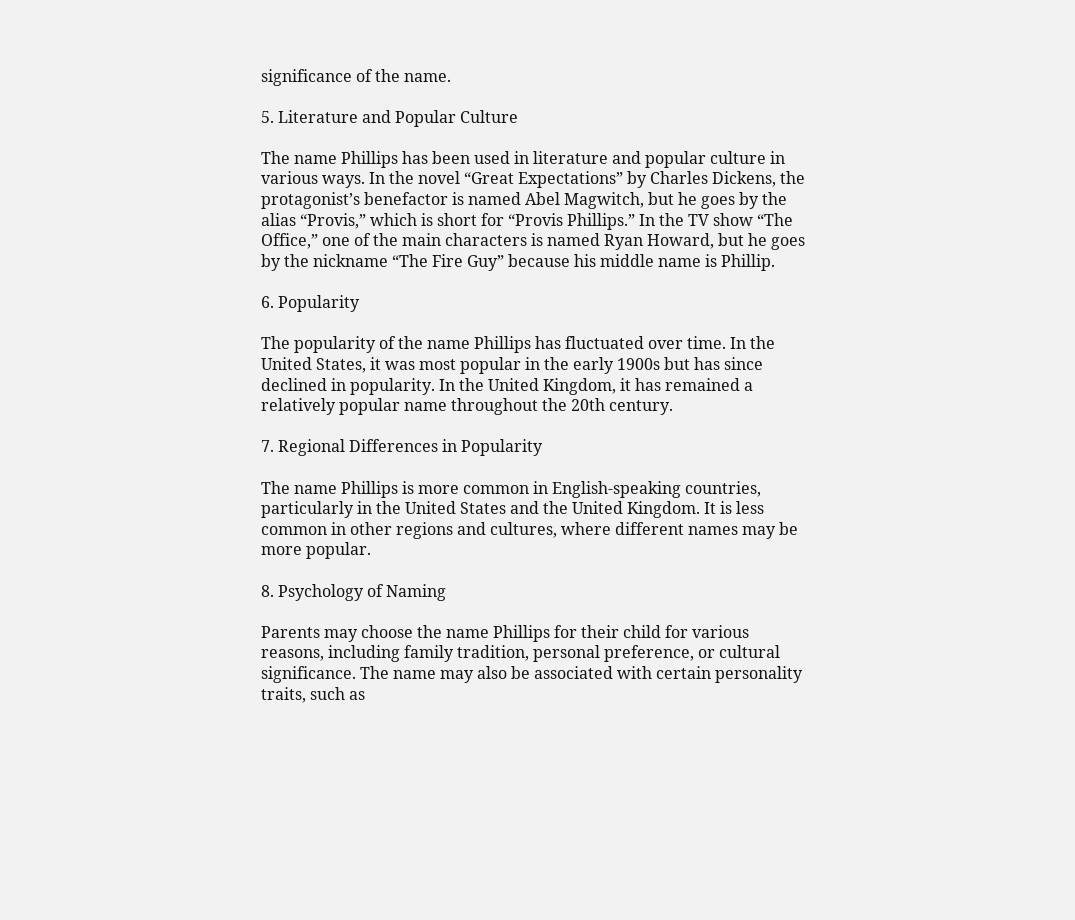significance of the name.

5. Literature and Popular Culture

The name Phillips has been used in literature and popular culture in various ways. In the novel “Great Expectations” by Charles Dickens, the protagonist’s benefactor is named Abel Magwitch, but he goes by the alias “Provis,” which is short for “Provis Phillips.” In the TV show “The Office,” one of the main characters is named Ryan Howard, but he goes by the nickname “The Fire Guy” because his middle name is Phillip.

6. Popularity

The popularity of the name Phillips has fluctuated over time. In the United States, it was most popular in the early 1900s but has since declined in popularity. In the United Kingdom, it has remained a relatively popular name throughout the 20th century.

7. Regional Differences in Popularity

The name Phillips is more common in English-speaking countries, particularly in the United States and the United Kingdom. It is less common in other regions and cultures, where different names may be more popular.

8. Psychology of Naming

Parents may choose the name Phillips for their child for various reasons, including family tradition, personal preference, or cultural significance. The name may also be associated with certain personality traits, such as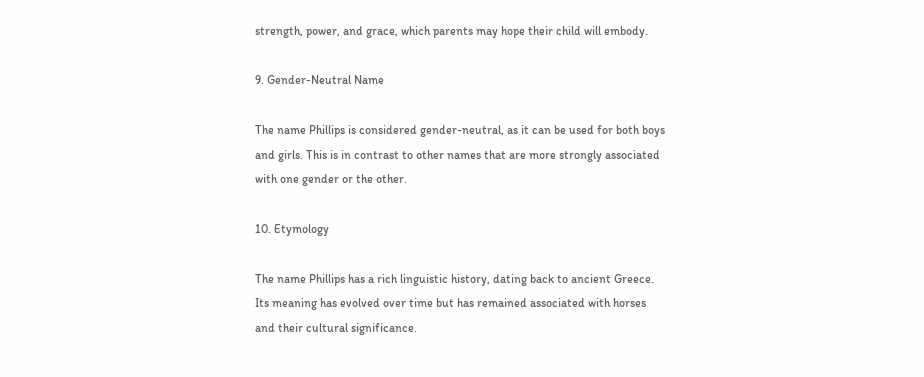strength, power, and grace, which parents may hope their child will embody.

9. Gender-Neutral Name

The name Phillips is considered gender-neutral, as it can be used for both boys and girls. This is in contrast to other names that are more strongly associated with one gender or the other.

10. Etymology

The name Phillips has a rich linguistic history, dating back to ancient Greece. Its meaning has evolved over time but has remained associated with horses and their cultural significance.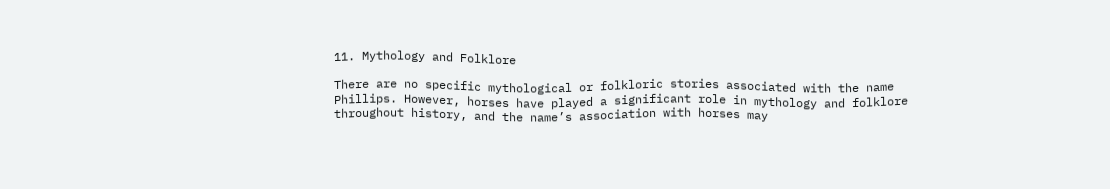11. Mythology and Folklore

There are no specific mythological or folkloric stories associated with the name Phillips. However, horses have played a significant role in mythology and folklore throughout history, and the name’s association with horses may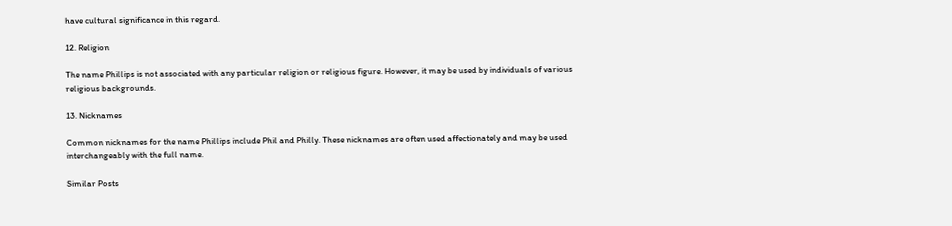have cultural significance in this regard.

12. Religion

The name Phillips is not associated with any particular religion or religious figure. However, it may be used by individuals of various religious backgrounds.

13. Nicknames

Common nicknames for the name Phillips include Phil and Philly. These nicknames are often used affectionately and may be used interchangeably with the full name.

Similar Posts